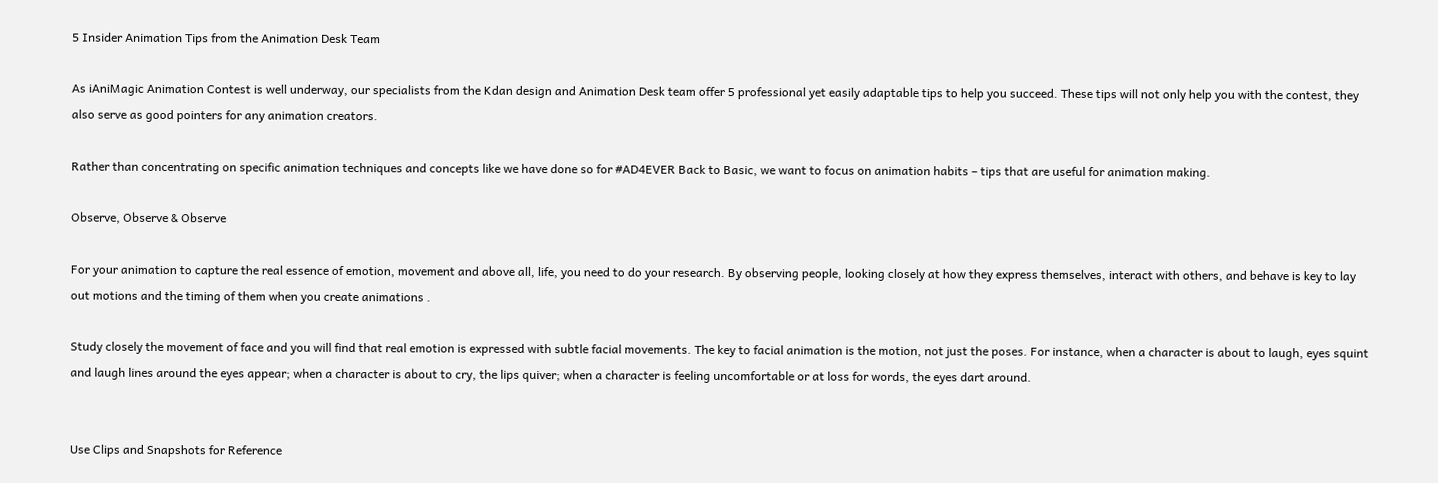5 Insider Animation Tips from the Animation Desk Team

As iAniMagic Animation Contest is well underway, our specialists from the Kdan design and Animation Desk team offer 5 professional yet easily adaptable tips to help you succeed. These tips will not only help you with the contest, they also serve as good pointers for any animation creators.

Rather than concentrating on specific animation techniques and concepts like we have done so for #AD4EVER Back to Basic, we want to focus on animation habits – tips that are useful for animation making.

Observe, Observe & Observe

For your animation to capture the real essence of emotion, movement and above all, life, you need to do your research. By observing people, looking closely at how they express themselves, interact with others, and behave is key to lay out motions and the timing of them when you create animations .

Study closely the movement of face and you will find that real emotion is expressed with subtle facial movements. The key to facial animation is the motion, not just the poses. For instance, when a character is about to laugh, eyes squint and laugh lines around the eyes appear; when a character is about to cry, the lips quiver; when a character is feeling uncomfortable or at loss for words, the eyes dart around.


Use Clips and Snapshots for Reference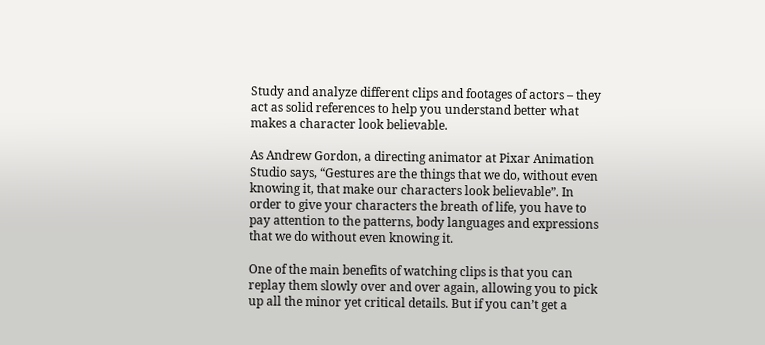Study and analyze different clips and footages of actors – they act as solid references to help you understand better what makes a character look believable.

As Andrew Gordon, a directing animator at Pixar Animation Studio says, “Gestures are the things that we do, without even knowing it, that make our characters look believable”. In order to give your characters the breath of life, you have to pay attention to the patterns, body languages and expressions that we do without even knowing it.

One of the main benefits of watching clips is that you can replay them slowly over and over again, allowing you to pick up all the minor yet critical details. But if you can’t get a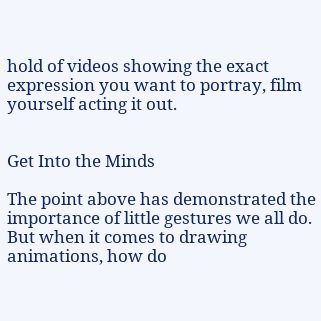hold of videos showing the exact expression you want to portray, film yourself acting it out.


Get Into the Minds

The point above has demonstrated the importance of little gestures we all do. But when it comes to drawing animations, how do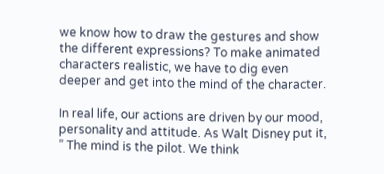we know how to draw the gestures and show the different expressions? To make animated characters realistic, we have to dig even deeper and get into the mind of the character.

In real life, our actions are driven by our mood, personality and attitude. As Walt Disney put it, ” The mind is the pilot. We think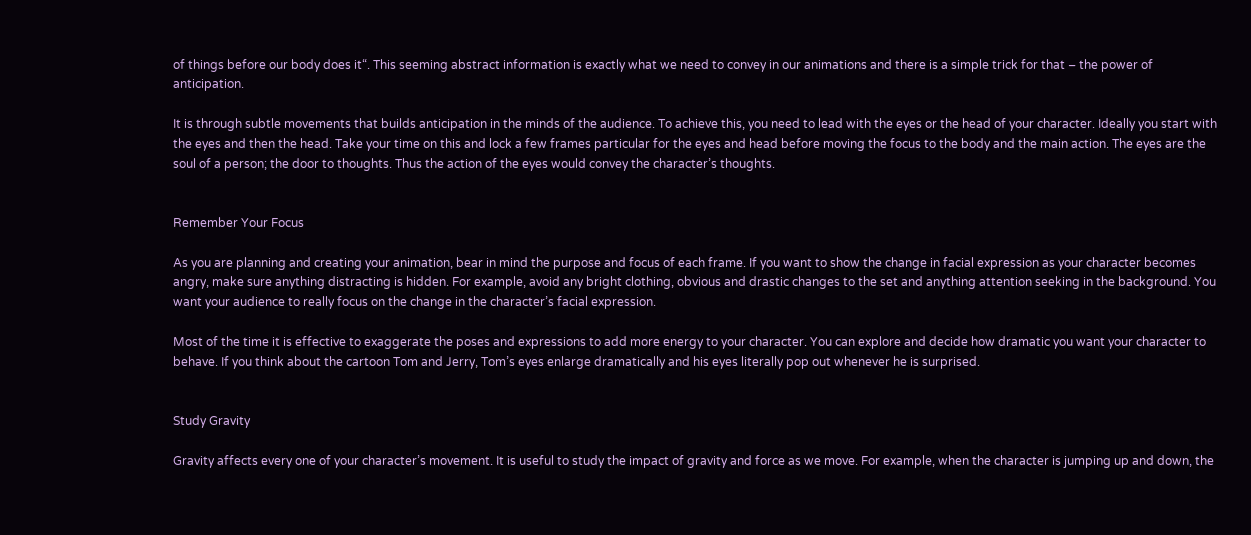of things before our body does it“. This seeming abstract information is exactly what we need to convey in our animations and there is a simple trick for that – the power of anticipation.

It is through subtle movements that builds anticipation in the minds of the audience. To achieve this, you need to lead with the eyes or the head of your character. Ideally you start with the eyes and then the head. Take your time on this and lock a few frames particular for the eyes and head before moving the focus to the body and the main action. The eyes are the soul of a person; the door to thoughts. Thus the action of the eyes would convey the character’s thoughts.


Remember Your Focus

As you are planning and creating your animation, bear in mind the purpose and focus of each frame. If you want to show the change in facial expression as your character becomes angry, make sure anything distracting is hidden. For example, avoid any bright clothing, obvious and drastic changes to the set and anything attention seeking in the background. You want your audience to really focus on the change in the character’s facial expression.

Most of the time it is effective to exaggerate the poses and expressions to add more energy to your character. You can explore and decide how dramatic you want your character to behave. If you think about the cartoon Tom and Jerry, Tom’s eyes enlarge dramatically and his eyes literally pop out whenever he is surprised.


Study Gravity

Gravity affects every one of your character’s movement. It is useful to study the impact of gravity and force as we move. For example, when the character is jumping up and down, the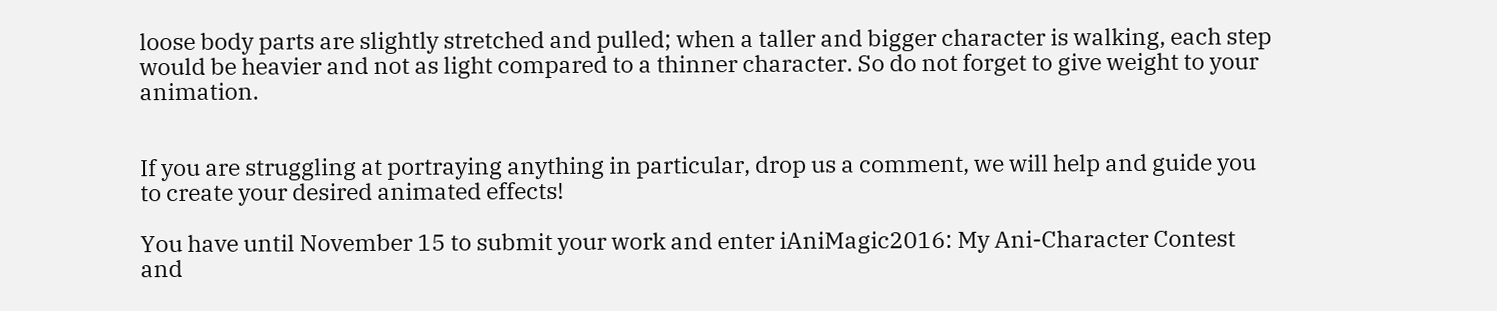loose body parts are slightly stretched and pulled; when a taller and bigger character is walking, each step would be heavier and not as light compared to a thinner character. So do not forget to give weight to your animation.


If you are struggling at portraying anything in particular, drop us a comment, we will help and guide you to create your desired animated effects!

You have until November 15 to submit your work and enter iAniMagic2016: My Ani-Character Contest and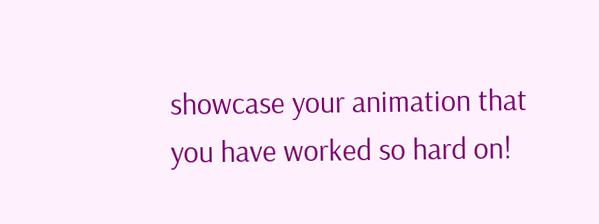showcase your animation that you have worked so hard on!